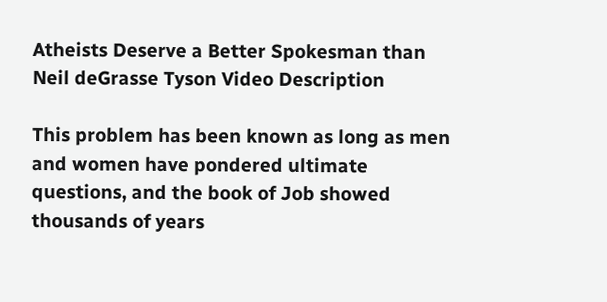Atheists Deserve a Better Spokesman than Neil deGrasse Tyson Video Description

This problem has been known as long as men and women have pondered ultimate questions, and the book of Job showed thousands of years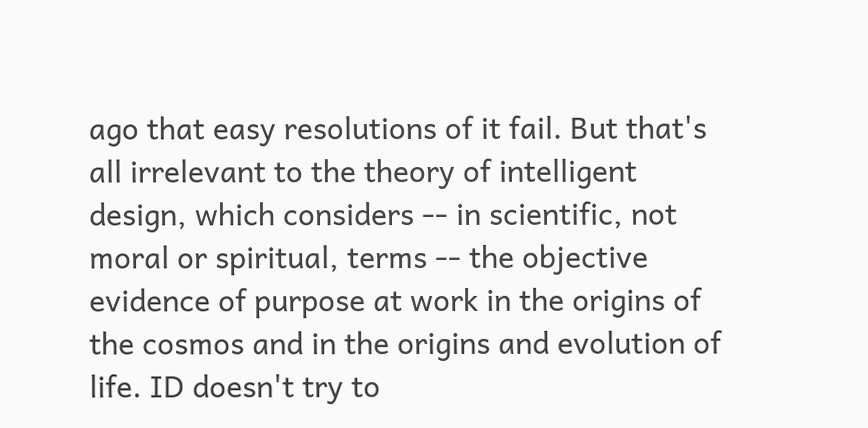ago that easy resolutions of it fail. But that's all irrelevant to the theory of intelligent design, which considers -- in scientific, not moral or spiritual, terms -- the objective evidence of purpose at work in the origins of the cosmos and in the origins and evolution of life. ID doesn't try to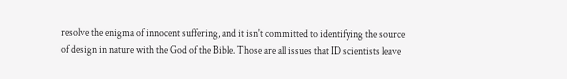resolve the enigma of innocent suffering, and it isn't committed to identifying the source of design in nature with the God of the Bible. Those are all issues that ID scientists leave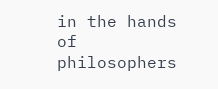in the hands of philosophers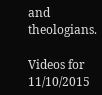and theologians.

Videos for 11/10/2015